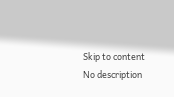Skip to content
No description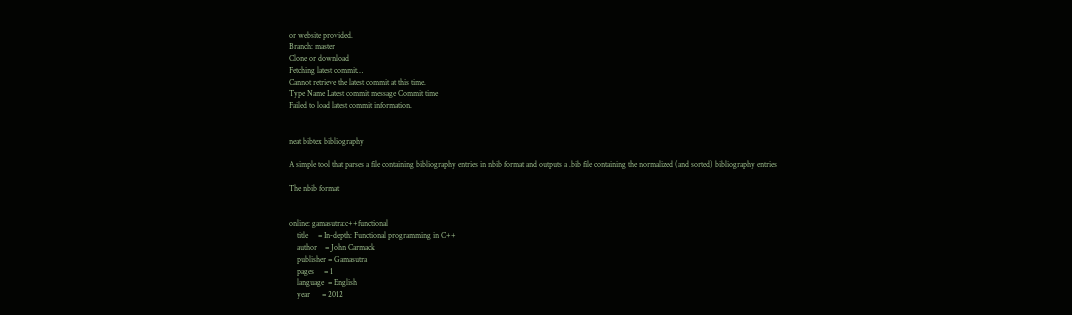or website provided.
Branch: master
Clone or download
Fetching latest commit…
Cannot retrieve the latest commit at this time.
Type Name Latest commit message Commit time
Failed to load latest commit information.


neat bibtex bibliography

A simple tool that parses a file containing bibliography entries in nbib format and outputs a .bib file containing the normalized (and sorted) bibliography entries

The nbib format


online: gamasutra:c++functional
    title     = In-depth: Functional programming in C++
    author    = John Carmack
    publisher = Gamasutra
    pages     = 1
    language  = English
    year      = 2012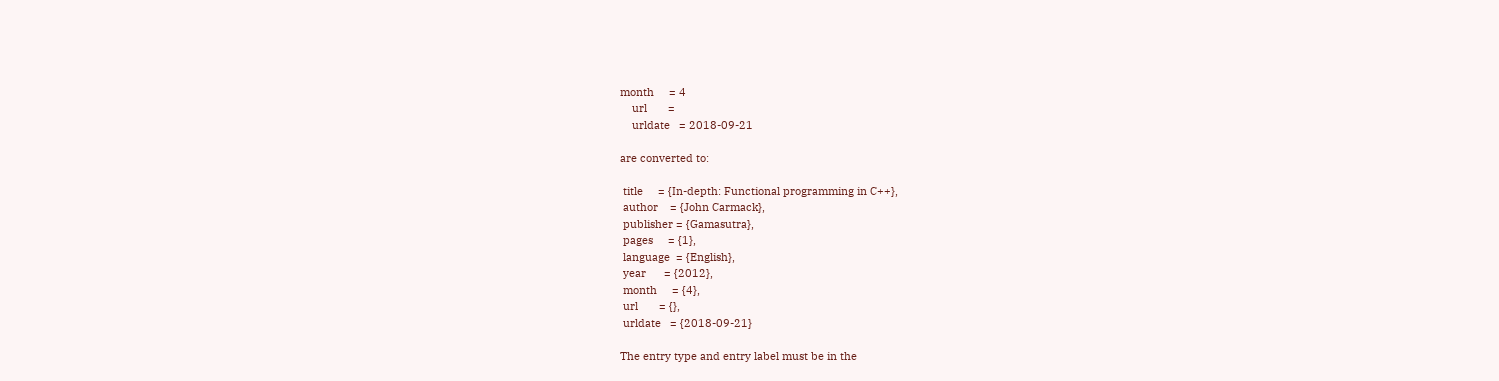month     = 4
    url       =
    urldate   = 2018-09-21

are converted to:

 title     = {In-depth: Functional programming in C++},
 author    = {John Carmack},
 publisher = {Gamasutra},
 pages     = {1},
 language  = {English},
 year      = {2012},
 month     = {4},
 url       = {},
 urldate   = {2018-09-21}

The entry type and entry label must be in the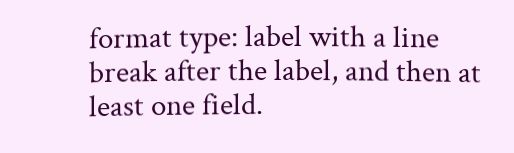format type: label with a line break after the label, and then at least one field.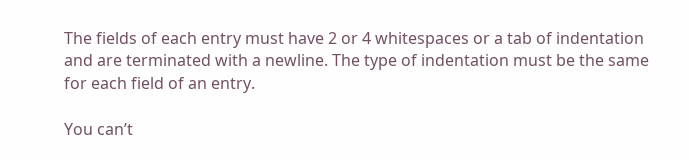The fields of each entry must have 2 or 4 whitespaces or a tab of indentation and are terminated with a newline. The type of indentation must be the same for each field of an entry.

You can’t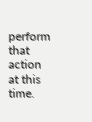perform that action at this time.